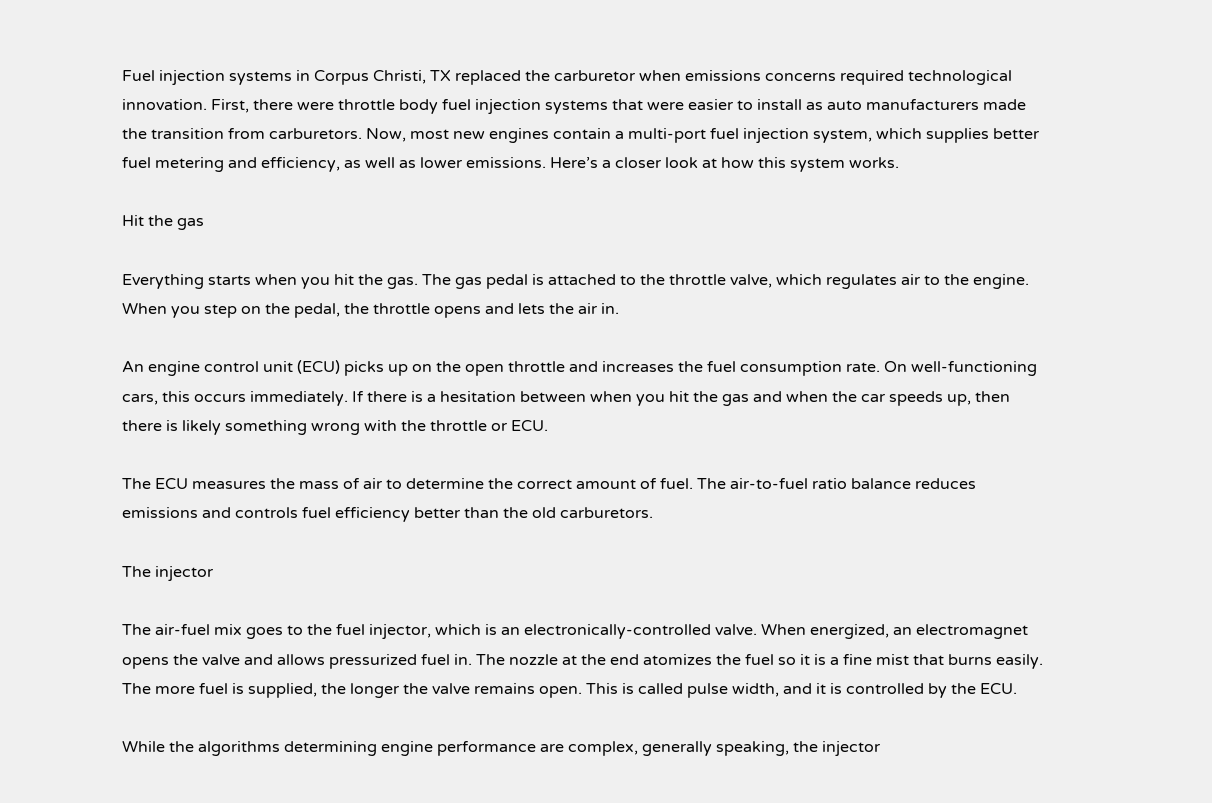Fuel injection systems in Corpus Christi, TX replaced the carburetor when emissions concerns required technological innovation. First, there were throttle body fuel injection systems that were easier to install as auto manufacturers made the transition from carburetors. Now, most new engines contain a multi-port fuel injection system, which supplies better fuel metering and efficiency, as well as lower emissions. Here’s a closer look at how this system works.

Hit the gas

Everything starts when you hit the gas. The gas pedal is attached to the throttle valve, which regulates air to the engine. When you step on the pedal, the throttle opens and lets the air in.

An engine control unit (ECU) picks up on the open throttle and increases the fuel consumption rate. On well-functioning cars, this occurs immediately. If there is a hesitation between when you hit the gas and when the car speeds up, then there is likely something wrong with the throttle or ECU.

The ECU measures the mass of air to determine the correct amount of fuel. The air-to-fuel ratio balance reduces emissions and controls fuel efficiency better than the old carburetors.

The injector

The air-fuel mix goes to the fuel injector, which is an electronically-controlled valve. When energized, an electromagnet opens the valve and allows pressurized fuel in. The nozzle at the end atomizes the fuel so it is a fine mist that burns easily. The more fuel is supplied, the longer the valve remains open. This is called pulse width, and it is controlled by the ECU.

While the algorithms determining engine performance are complex, generally speaking, the injector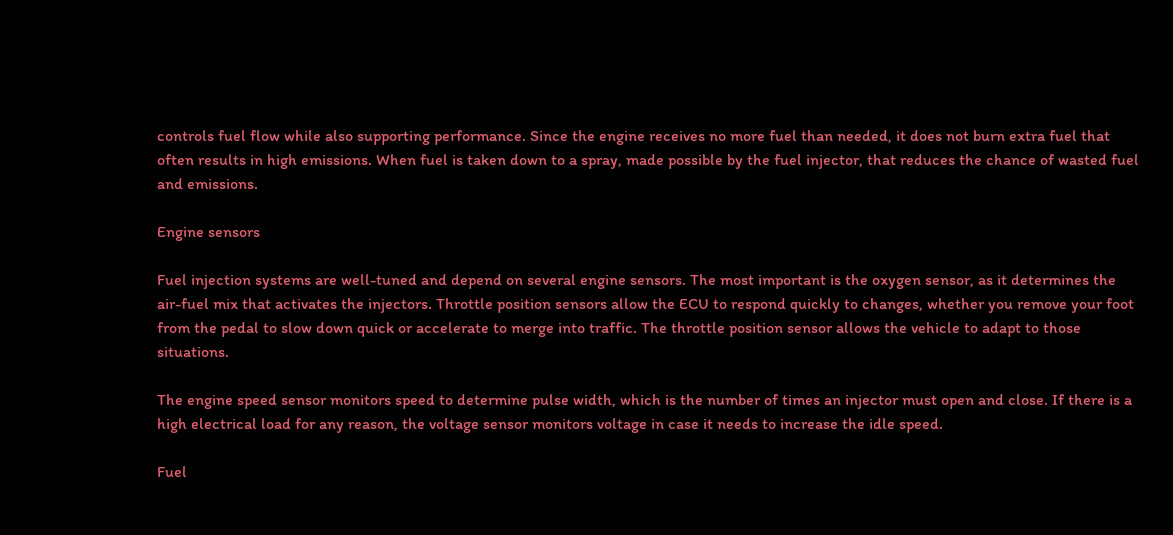controls fuel flow while also supporting performance. Since the engine receives no more fuel than needed, it does not burn extra fuel that often results in high emissions. When fuel is taken down to a spray, made possible by the fuel injector, that reduces the chance of wasted fuel and emissions.

Engine sensors

Fuel injection systems are well-tuned and depend on several engine sensors. The most important is the oxygen sensor, as it determines the air-fuel mix that activates the injectors. Throttle position sensors allow the ECU to respond quickly to changes, whether you remove your foot from the pedal to slow down quick or accelerate to merge into traffic. The throttle position sensor allows the vehicle to adapt to those situations.

The engine speed sensor monitors speed to determine pulse width, which is the number of times an injector must open and close. If there is a high electrical load for any reason, the voltage sensor monitors voltage in case it needs to increase the idle speed.

Fuel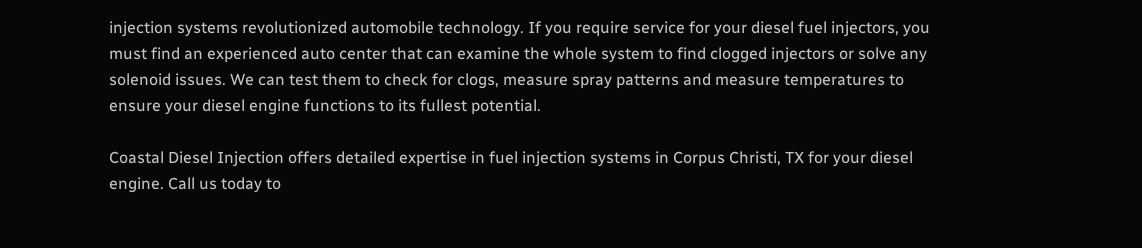injection systems revolutionized automobile technology. If you require service for your diesel fuel injectors, you must find an experienced auto center that can examine the whole system to find clogged injectors or solve any solenoid issues. We can test them to check for clogs, measure spray patterns and measure temperatures to ensure your diesel engine functions to its fullest potential.

Coastal Diesel Injection offers detailed expertise in fuel injection systems in Corpus Christi, TX for your diesel engine. Call us today to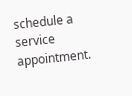schedule a service appointment.